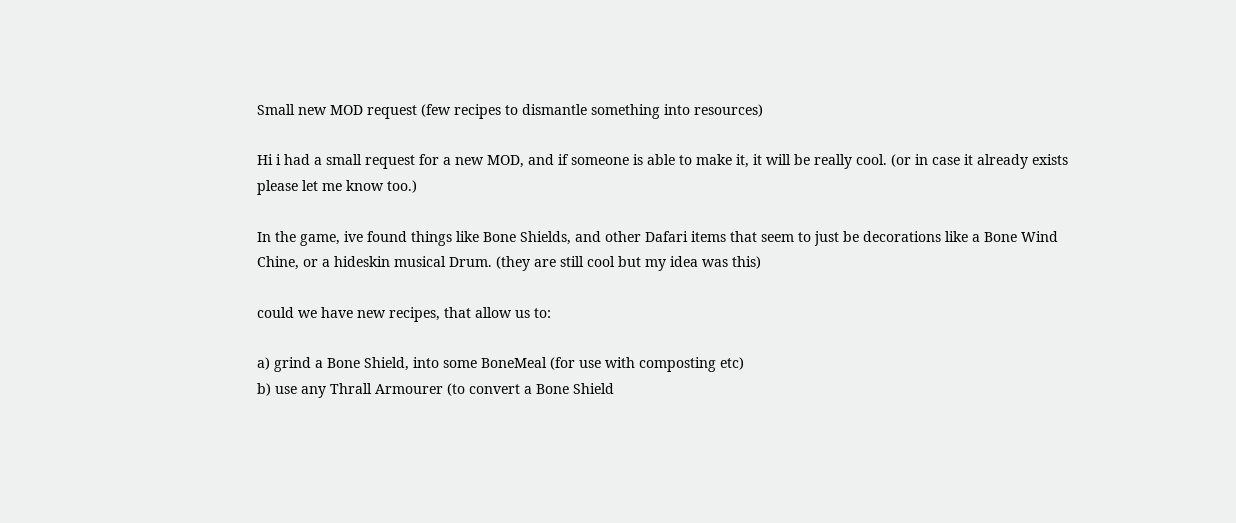Small new MOD request (few recipes to dismantle something into resources)

Hi i had a small request for a new MOD, and if someone is able to make it, it will be really cool. (or in case it already exists please let me know too.)

In the game, ive found things like Bone Shields, and other Dafari items that seem to just be decorations like a Bone Wind Chine, or a hideskin musical Drum. (they are still cool but my idea was this)

could we have new recipes, that allow us to:

a) grind a Bone Shield, into some BoneMeal (for use with composting etc)
b) use any Thrall Armourer (to convert a Bone Shield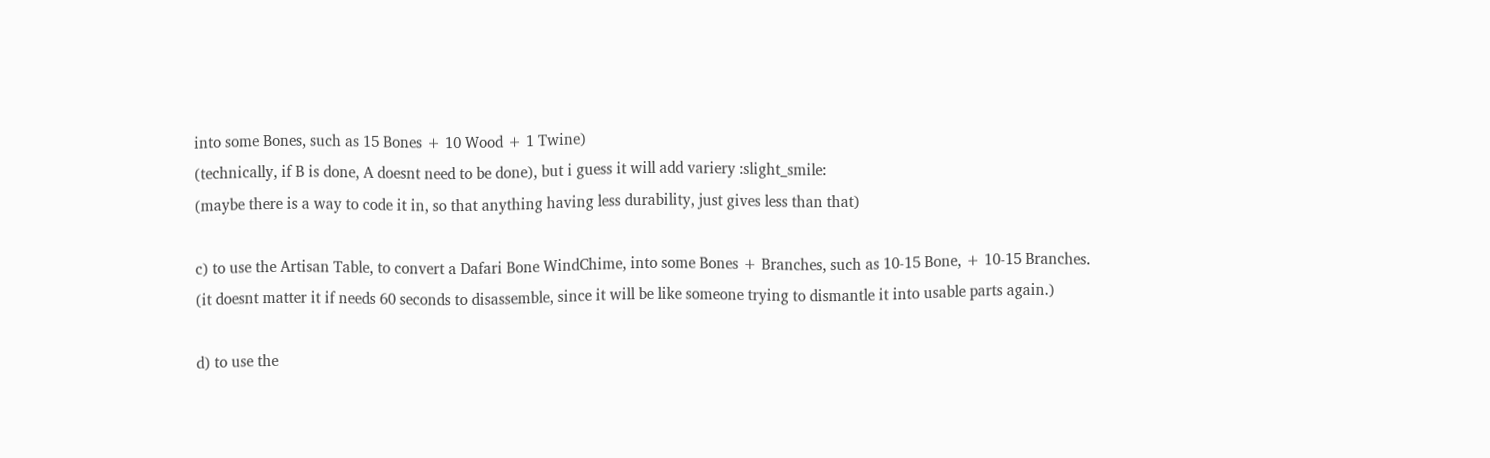into some Bones, such as 15 Bones + 10 Wood + 1 Twine)
(technically, if B is done, A doesnt need to be done), but i guess it will add variery :slight_smile:
(maybe there is a way to code it in, so that anything having less durability, just gives less than that)

c) to use the Artisan Table, to convert a Dafari Bone WindChime, into some Bones + Branches, such as 10-15 Bone, + 10-15 Branches.
(it doesnt matter it if needs 60 seconds to disassemble, since it will be like someone trying to dismantle it into usable parts again.)

d) to use the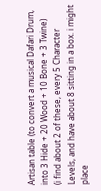Artisan table (to convert a musical Dafari Drum, into 3 Hide + 20 Wood + 10 Bone + 3 Twine)
(i find about 2 of these, every 5 Character Levels, and have about 8 sitting in a box. i might place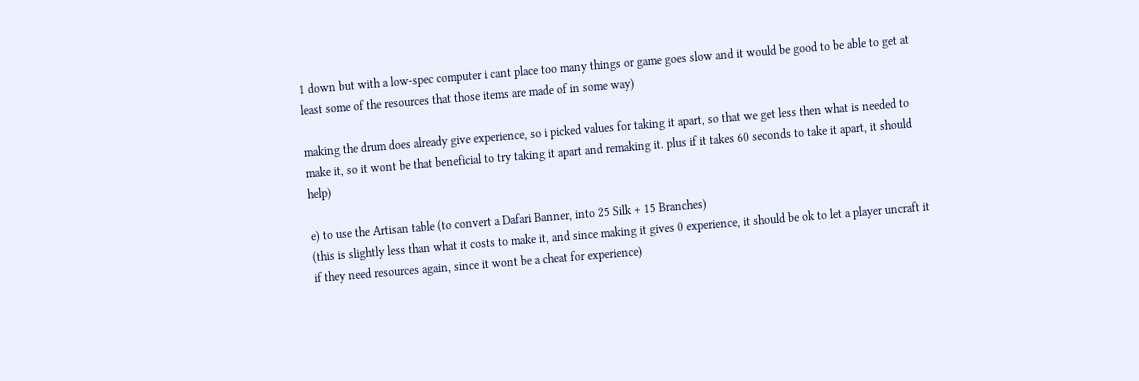1 down but with a low-spec computer i cant place too many things or game goes slow and it would be good to be able to get at least some of the resources that those items are made of in some way)

making the drum does already give experience, so i picked values for taking it apart, so that we get less then what is needed to make it, so it wont be that beneficial to try taking it apart and remaking it. plus if it takes 60 seconds to take it apart, it should help)

e) to use the Artisan table (to convert a Dafari Banner, into 25 Silk + 15 Branches)
(this is slightly less than what it costs to make it, and since making it gives 0 experience, it should be ok to let a player uncraft it if they need resources again, since it wont be a cheat for experience)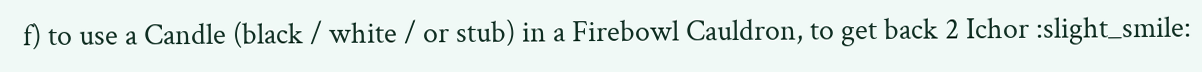f) to use a Candle (black / white / or stub) in a Firebowl Cauldron, to get back 2 Ichor :slight_smile: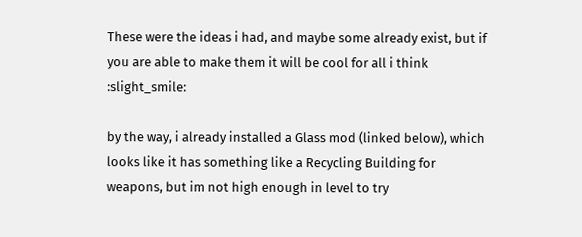These were the ideas i had, and maybe some already exist, but if you are able to make them it will be cool for all i think :slight_smile:

by the way, i already installed a Glass mod (linked below), which looks like it has something like a Recycling Building for weapons, but im not high enough in level to try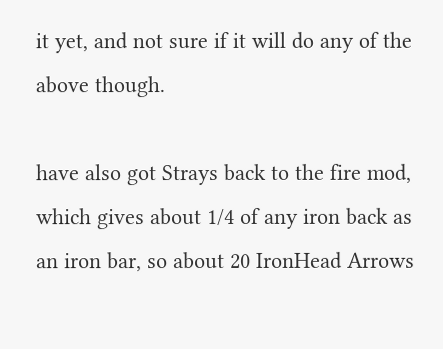it yet, and not sure if it will do any of the above though.

have also got Strays back to the fire mod, which gives about 1/4 of any iron back as an iron bar, so about 20 IronHead Arrows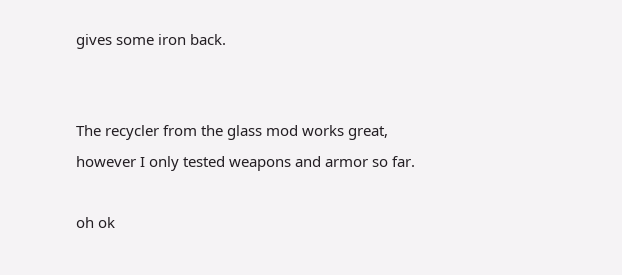gives some iron back.


The recycler from the glass mod works great, however I only tested weapons and armor so far.

oh ok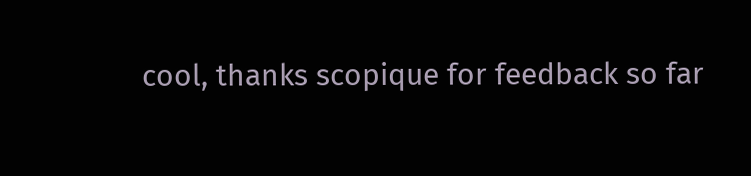cool, thanks scopique for feedback so far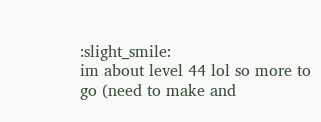:slight_smile:
im about level 44 lol so more to go (need to make and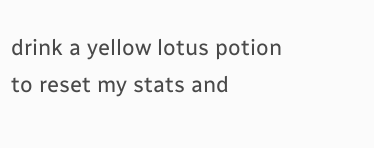drink a yellow lotus potion to reset my stats and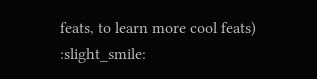feats, to learn more cool feats) :slight_smile: